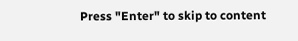Press "Enter" to skip to content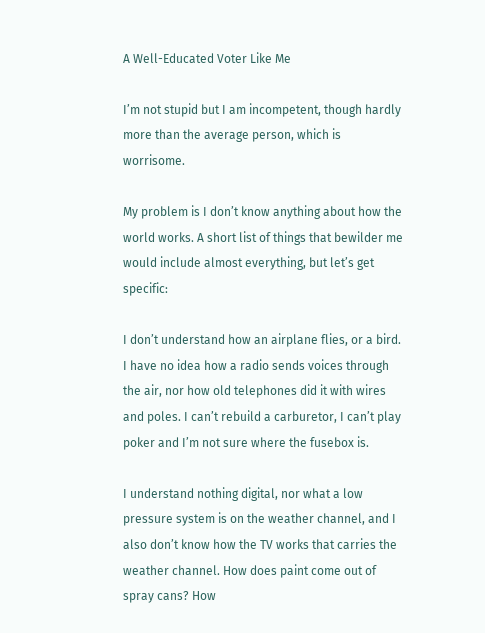A Well-Educated Voter Like Me

I’m not stupid but I am incompetent, though hardly more than the average person, which is worrisome.

My problem is I don’t know anything about how the world works. A short list of things that bewilder me would include almost everything, but let’s get specific:

I don’t understand how an airplane flies, or a bird. I have no idea how a radio sends voices through the air, nor how old telephones did it with wires and poles. I can’t rebuild a carburetor, I can’t play poker and I’m not sure where the fusebox is.

I understand nothing digital, nor what a low pressure system is on the weather channel, and I also don’t know how the TV works that carries the weather channel. How does paint come out of spray cans? How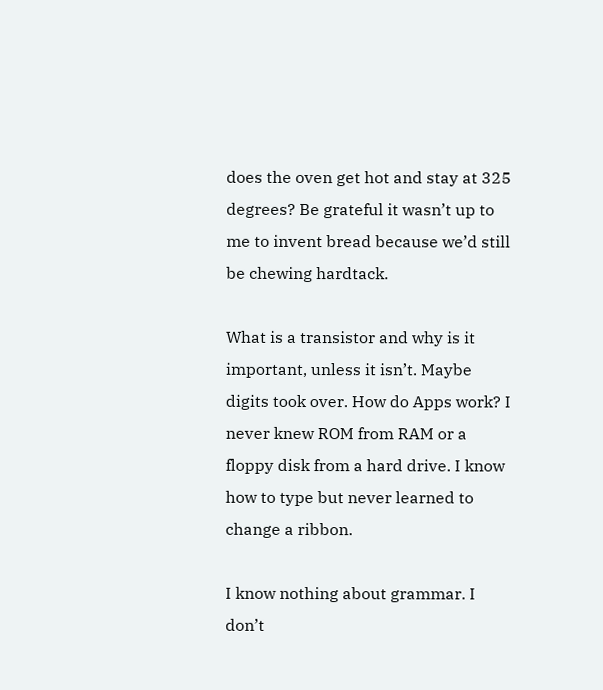does the oven get hot and stay at 325 degrees? Be grateful it wasn’t up to me to invent bread because we’d still be chewing hardtack.

What is a transistor and why is it important, unless it isn’t. Maybe digits took over. How do Apps work? I never knew ROM from RAM or a floppy disk from a hard drive. I know how to type but never learned to change a ribbon.

I know nothing about grammar. I don’t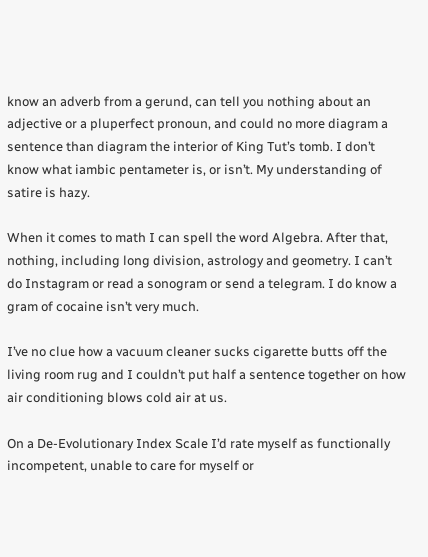know an adverb from a gerund, can tell you nothing about an adjective or a pluperfect pronoun, and could no more diagram a sentence than diagram the interior of King Tut’s tomb. I don’t know what iambic pentameter is, or isn’t. My understanding of satire is hazy.

When it comes to math I can spell the word Algebra. After that, nothing, including long division, astrology and geometry. I can’t do Instagram or read a sonogram or send a telegram. I do know a gram of cocaine isn’t very much.

I’ve no clue how a vacuum cleaner sucks cigarette butts off the living room rug and I couldn’t put half a sentence together on how air conditioning blows cold air at us.

On a De-Evolutionary Index Scale I’d rate myself as functionally incompetent, unable to care for myself or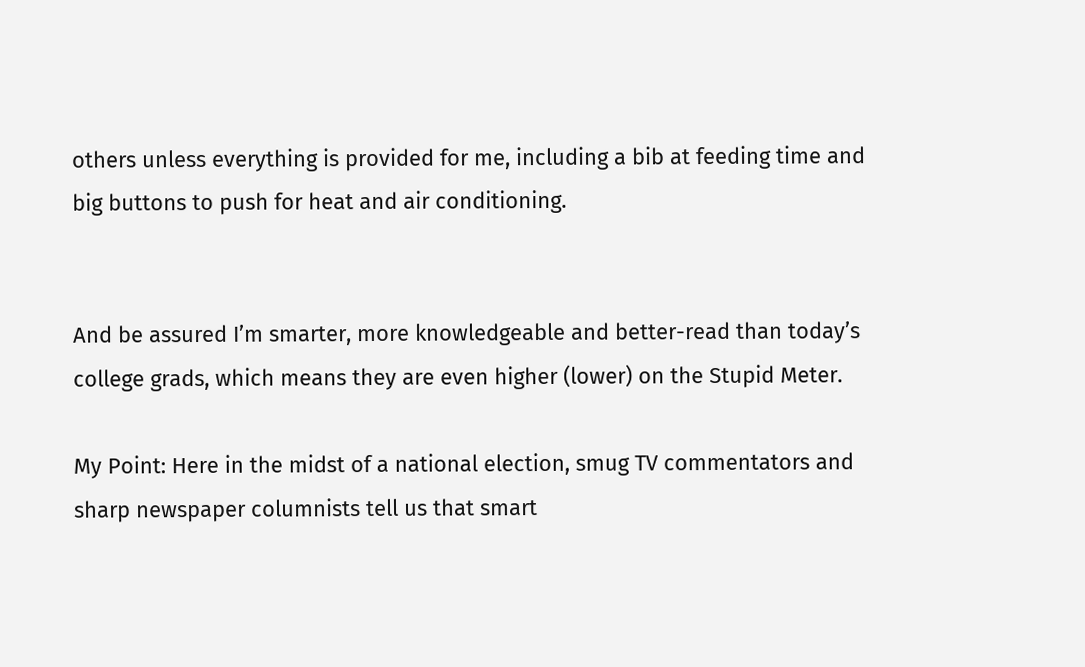others unless everything is provided for me, including a bib at feeding time and big buttons to push for heat and air conditioning.


And be assured I’m smarter, more knowledgeable and better-read than today’s college grads, which means they are even higher (lower) on the Stupid Meter.

My Point: Here in the midst of a national election, smug TV commentators and sharp newspaper columnists tell us that smart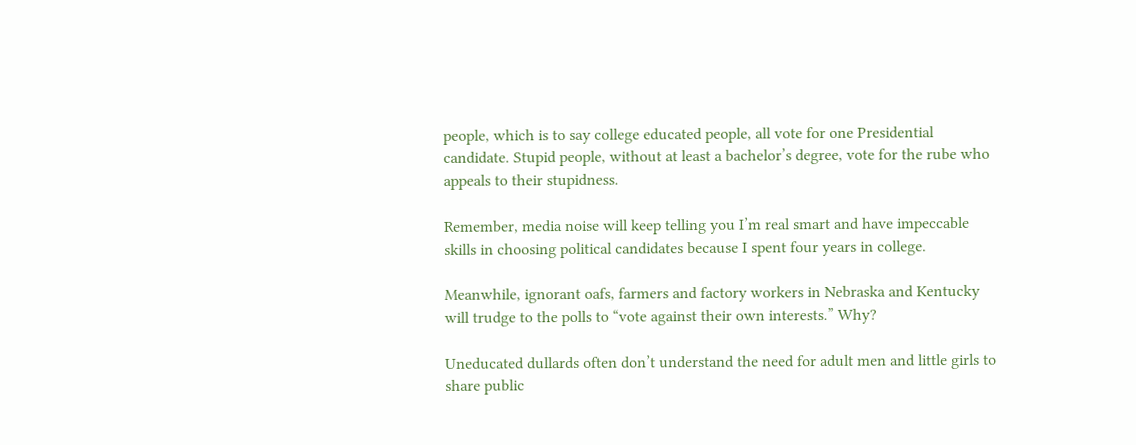people, which is to say college educated people, all vote for one Presidential candidate. Stupid people, without at least a bachelor’s degree, vote for the rube who appeals to their stupidness.

Remember, media noise will keep telling you I’m real smart and have impeccable skills in choosing political candidates because I spent four years in college.

Meanwhile, ignorant oafs, farmers and factory workers in Nebraska and Kentucky will trudge to the polls to “vote against their own interests.” Why?

Uneducated dullards often don’t understand the need for adult men and little girls to share public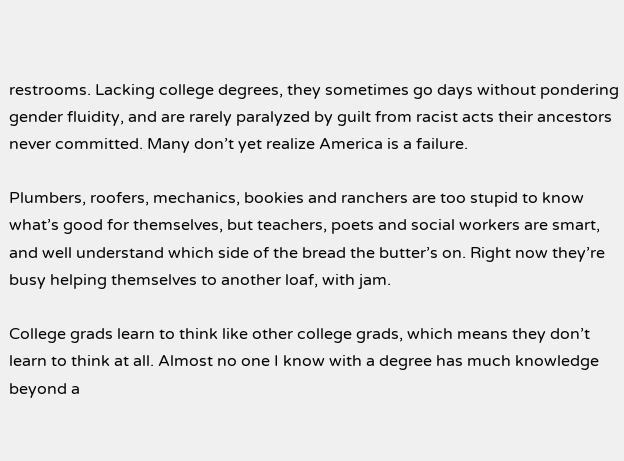restrooms. Lacking college degrees, they sometimes go days without pondering gender fluidity, and are rarely paralyzed by guilt from racist acts their ancestors never committed. Many don’t yet realize America is a failure.

Plumbers, roofers, mechanics, bookies and ranchers are too stupid to know what’s good for themselves, but teachers, poets and social workers are smart, and well understand which side of the bread the butter’s on. Right now they’re busy helping themselves to another loaf, with jam.

College grads learn to think like other college grads, which means they don’t learn to think at all. Almost no one I know with a degree has much knowledge beyond a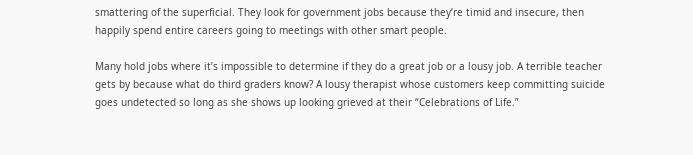smattering of the superficial. They look for government jobs because they’re timid and insecure, then happily spend entire careers going to meetings with other smart people.

Many hold jobs where it’s impossible to determine if they do a great job or a lousy job. A terrible teacher gets by because what do third graders know? A lousy therapist whose customers keep committing suicide goes undetected so long as she shows up looking grieved at their “Celebrations of Life.”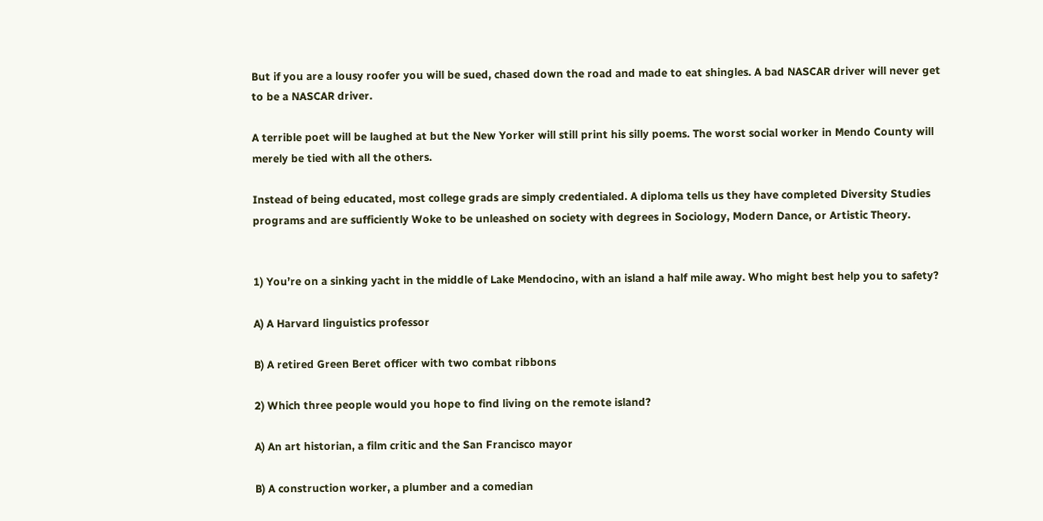But if you are a lousy roofer you will be sued, chased down the road and made to eat shingles. A bad NASCAR driver will never get to be a NASCAR driver.

A terrible poet will be laughed at but the New Yorker will still print his silly poems. The worst social worker in Mendo County will merely be tied with all the others.

Instead of being educated, most college grads are simply credentialed. A diploma tells us they have completed Diversity Studies programs and are sufficiently Woke to be unleashed on society with degrees in Sociology, Modern Dance, or Artistic Theory.


1) You’re on a sinking yacht in the middle of Lake Mendocino, with an island a half mile away. Who might best help you to safety?

A) A Harvard linguistics professor

B) A retired Green Beret officer with two combat ribbons

2) Which three people would you hope to find living on the remote island?

A) An art historian, a film critic and the San Francisco mayor

B) A construction worker, a plumber and a comedian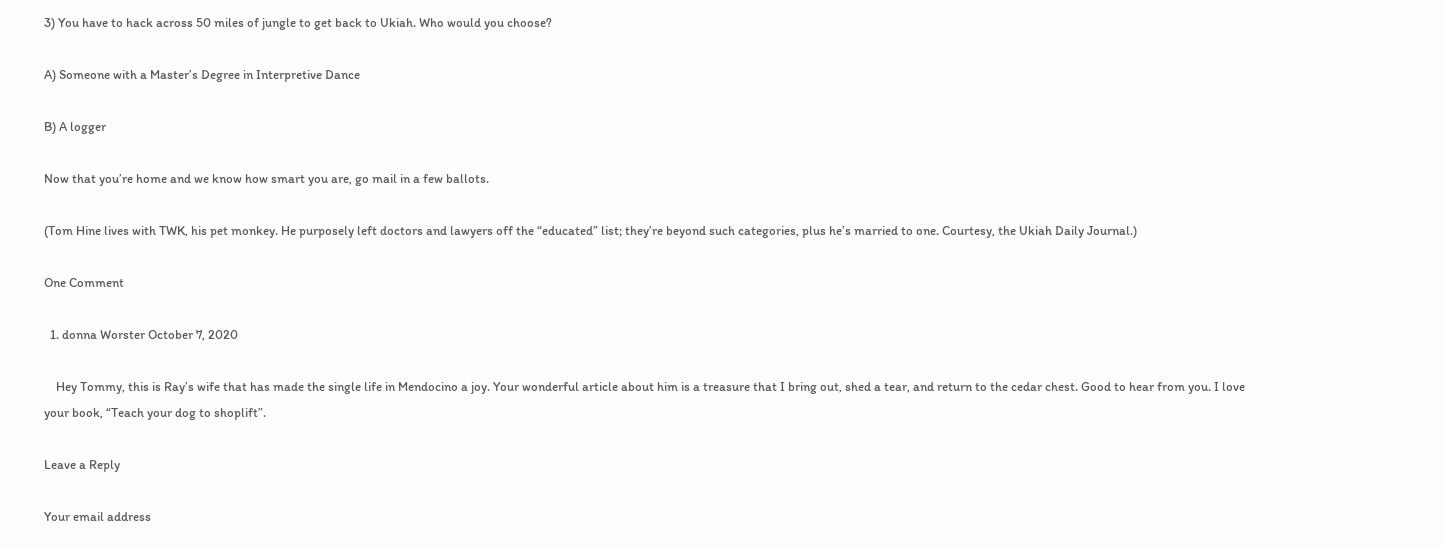3) You have to hack across 50 miles of jungle to get back to Ukiah. Who would you choose?

A) Someone with a Master’s Degree in Interpretive Dance

B) A logger

Now that you’re home and we know how smart you are, go mail in a few ballots.

(Tom Hine lives with TWK, his pet monkey. He purposely left doctors and lawyers off the “educated” list; they’re beyond such categories, plus he’s married to one. Courtesy, the Ukiah Daily Journal.)

One Comment

  1. donna Worster October 7, 2020

    Hey Tommy, this is Ray’s wife that has made the single life in Mendocino a joy. Your wonderful article about him is a treasure that I bring out, shed a tear, and return to the cedar chest. Good to hear from you. I love your book, “Teach your dog to shoplift”.

Leave a Reply

Your email address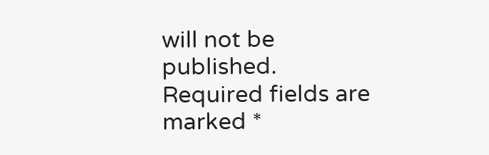will not be published. Required fields are marked *